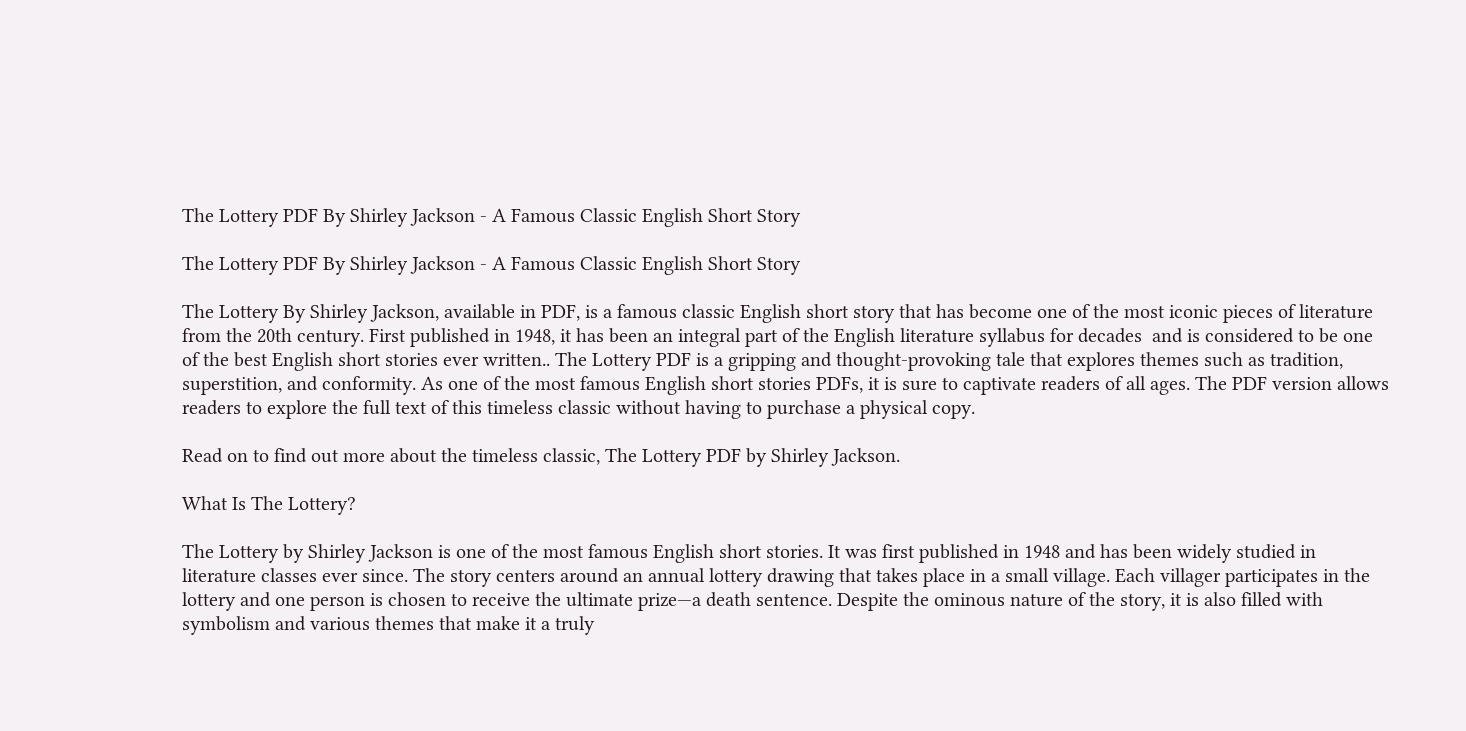The Lottery PDF By Shirley Jackson - A Famous Classic English Short Story

The Lottery PDF By Shirley Jackson - A Famous Classic English Short Story

The Lottery By Shirley Jackson, available in PDF, is a famous classic English short story that has become one of the most iconic pieces of literature from the 20th century. First published in 1948, it has been an integral part of the English literature syllabus for decades  and is considered to be one of the best English short stories ever written.. The Lottery PDF is a gripping and thought-provoking tale that explores themes such as tradition, superstition, and conformity. As one of the most famous English short stories PDFs, it is sure to captivate readers of all ages. The PDF version allows readers to explore the full text of this timeless classic without having to purchase a physical copy.

Read on to find out more about the timeless classic, The Lottery PDF by Shirley Jackson.

What Is The Lottery?

The Lottery by Shirley Jackson is one of the most famous English short stories. It was first published in 1948 and has been widely studied in literature classes ever since. The story centers around an annual lottery drawing that takes place in a small village. Each villager participates in the lottery and one person is chosen to receive the ultimate prize—a death sentence. Despite the ominous nature of the story, it is also filled with symbolism and various themes that make it a truly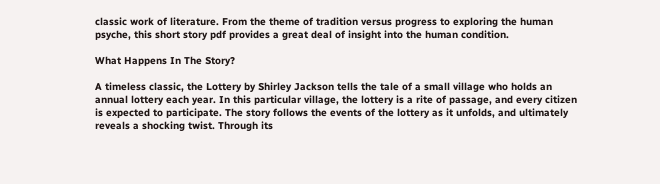classic work of literature. From the theme of tradition versus progress to exploring the human psyche, this short story pdf provides a great deal of insight into the human condition.

What Happens In The Story?

A timeless classic, the Lottery by Shirley Jackson tells the tale of a small village who holds an annual lottery each year. In this particular village, the lottery is a rite of passage, and every citizen is expected to participate. The story follows the events of the lottery as it unfolds, and ultimately reveals a shocking twist. Through its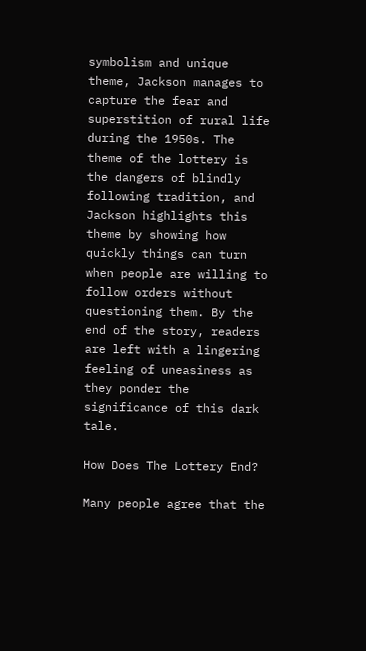symbolism and unique theme, Jackson manages to capture the fear and superstition of rural life during the 1950s. The theme of the lottery is the dangers of blindly following tradition, and Jackson highlights this theme by showing how quickly things can turn when people are willing to follow orders without questioning them. By the end of the story, readers are left with a lingering feeling of uneasiness as they ponder the significance of this dark tale.

How Does The Lottery End?

Many people agree that the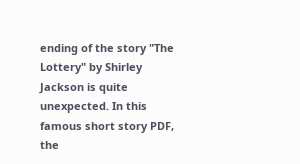ending of the story "The Lottery" by Shirley Jackson is quite unexpected. In this famous short story PDF, the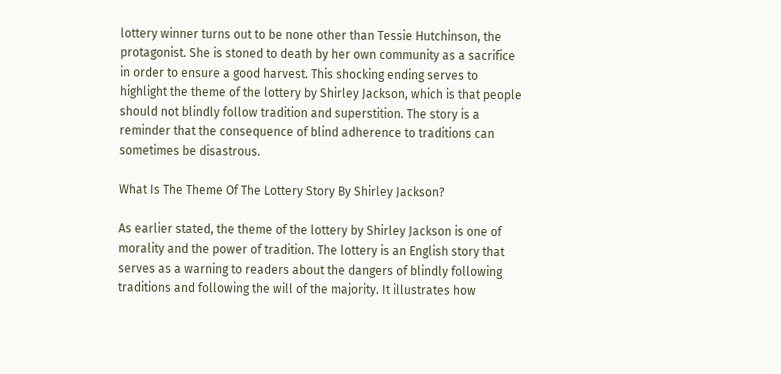lottery winner turns out to be none other than Tessie Hutchinson, the protagonist. She is stoned to death by her own community as a sacrifice in order to ensure a good harvest. This shocking ending serves to highlight the theme of the lottery by Shirley Jackson, which is that people should not blindly follow tradition and superstition. The story is a reminder that the consequence of blind adherence to traditions can sometimes be disastrous.

What Is The Theme Of The Lottery Story By Shirley Jackson?

As earlier stated, the theme of the lottery by Shirley Jackson is one of morality and the power of tradition. The lottery is an English story that serves as a warning to readers about the dangers of blindly following traditions and following the will of the majority. It illustrates how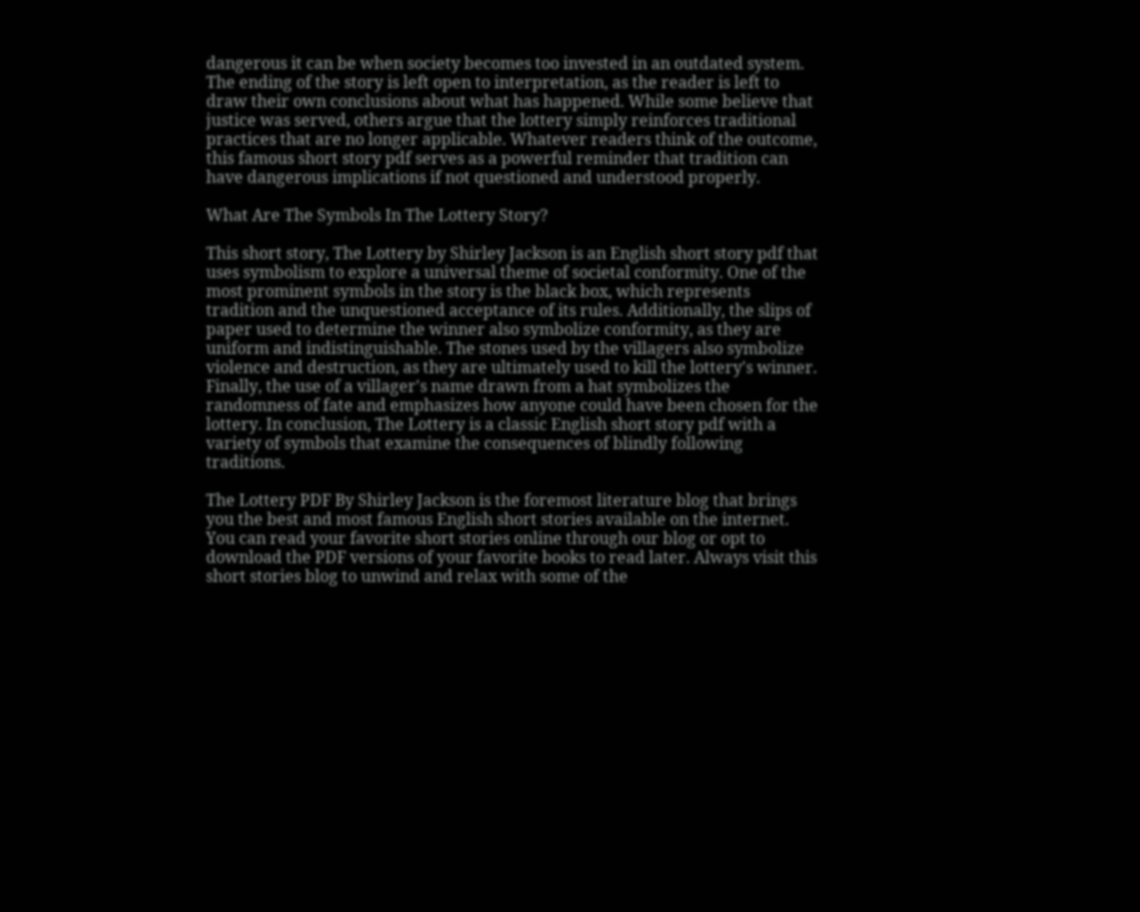dangerous it can be when society becomes too invested in an outdated system. The ending of the story is left open to interpretation, as the reader is left to draw their own conclusions about what has happened. While some believe that justice was served, others argue that the lottery simply reinforces traditional practices that are no longer applicable. Whatever readers think of the outcome, this famous short story pdf serves as a powerful reminder that tradition can have dangerous implications if not questioned and understood properly.

What Are The Symbols In The Lottery Story?

This short story, The Lottery by Shirley Jackson is an English short story pdf that uses symbolism to explore a universal theme of societal conformity. One of the most prominent symbols in the story is the black box, which represents tradition and the unquestioned acceptance of its rules. Additionally, the slips of paper used to determine the winner also symbolize conformity, as they are uniform and indistinguishable. The stones used by the villagers also symbolize violence and destruction, as they are ultimately used to kill the lottery's winner. Finally, the use of a villager's name drawn from a hat symbolizes the randomness of fate and emphasizes how anyone could have been chosen for the lottery. In conclusion, The Lottery is a classic English short story pdf with a variety of symbols that examine the consequences of blindly following traditions.

The Lottery PDF By Shirley Jackson is the foremost literature blog that brings you the best and most famous English short stories available on the internet. You can read your favorite short stories online through our blog or opt to download the PDF versions of your favorite books to read later. Always visit this short stories blog to unwind and relax with some of the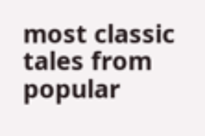most classic tales from popular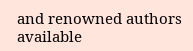and renowned authors available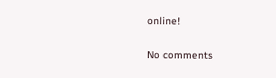online!

No comments